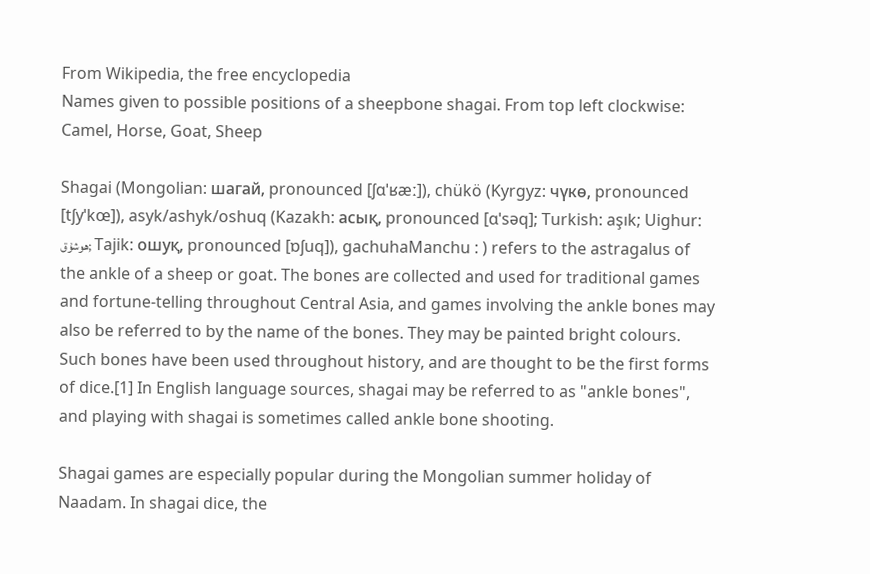From Wikipedia, the free encyclopedia
Names given to possible positions of a sheepbone shagai. From top left clockwise: Camel, Horse, Goat, Sheep

Shagai (Mongolian: шагай, pronounced [ʃɑˈʁæː]), chükö (Kyrgyz: чүкө, pronounced [tʃyˈkœ]), asyk/ashyk/oshuq (Kazakh: асық, pronounced [ɑˈsəq]; Turkish: aşık; Uighur: ھوشۇق; Tajik: ошуқ, pronounced [ɒʃuq]), gachuhaManchu : ) refers to the astragalus of the ankle of a sheep or goat. The bones are collected and used for traditional games and fortune-telling throughout Central Asia, and games involving the ankle bones may also be referred to by the name of the bones. They may be painted bright colours. Such bones have been used throughout history, and are thought to be the first forms of dice.[1] In English language sources, shagai may be referred to as "ankle bones", and playing with shagai is sometimes called ankle bone shooting.

Shagai games are especially popular during the Mongolian summer holiday of Naadam. In shagai dice, the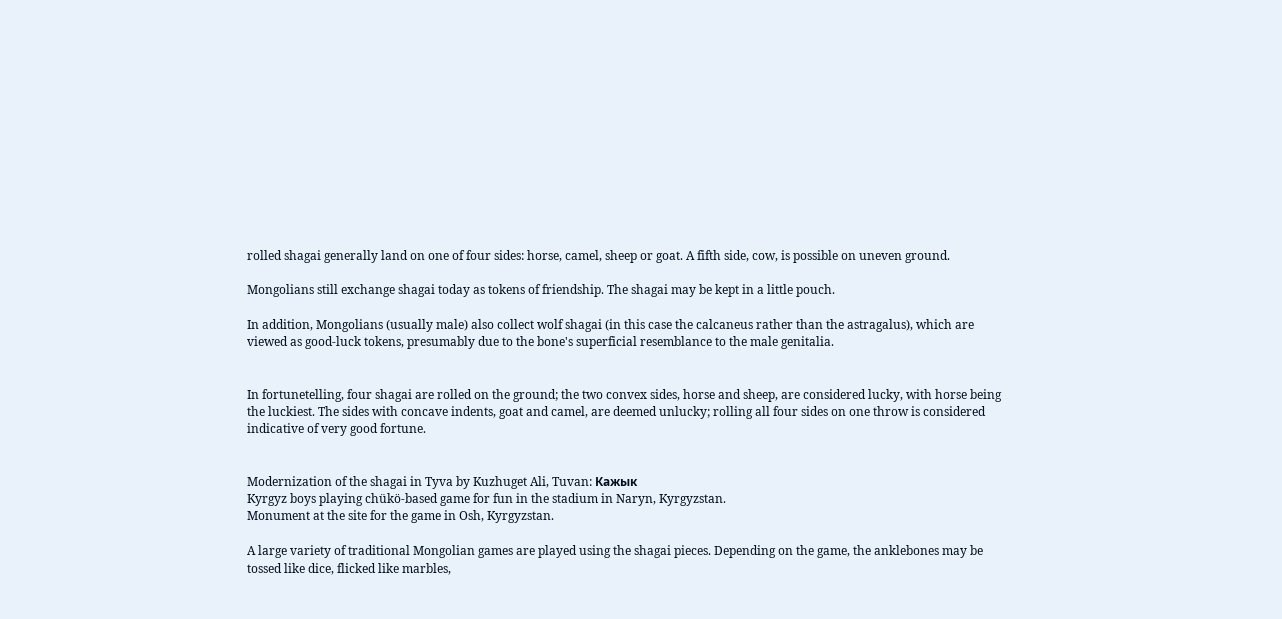rolled shagai generally land on one of four sides: horse, camel, sheep or goat. A fifth side, cow, is possible on uneven ground.

Mongolians still exchange shagai today as tokens of friendship. The shagai may be kept in a little pouch.

In addition, Mongolians (usually male) also collect wolf shagai (in this case the calcaneus rather than the astragalus), which are viewed as good-luck tokens, presumably due to the bone's superficial resemblance to the male genitalia.


In fortunetelling, four shagai are rolled on the ground; the two convex sides, horse and sheep, are considered lucky, with horse being the luckiest. The sides with concave indents, goat and camel, are deemed unlucky; rolling all four sides on one throw is considered indicative of very good fortune.


Modernization of the shagai in Tyva by Kuzhuget Ali, Tuvan: Кажык
Kyrgyz boys playing chükö-based game for fun in the stadium in Naryn, Kyrgyzstan.
Monument at the site for the game in Osh, Kyrgyzstan.

A large variety of traditional Mongolian games are played using the shagai pieces. Depending on the game, the anklebones may be tossed like dice, flicked like marbles,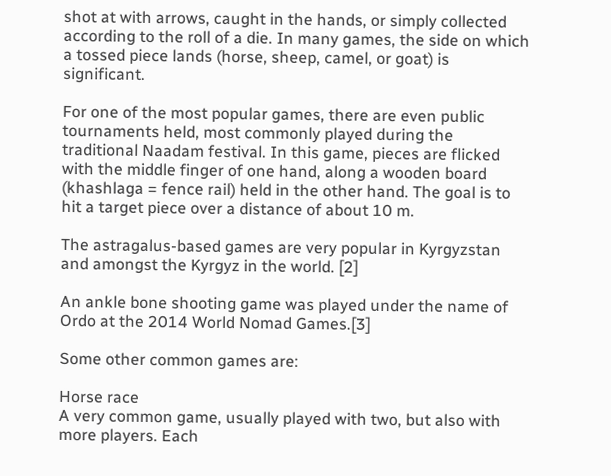shot at with arrows, caught in the hands, or simply collected according to the roll of a die. In many games, the side on which a tossed piece lands (horse, sheep, camel, or goat) is significant.

For one of the most popular games, there are even public tournaments held, most commonly played during the traditional Naadam festival. In this game, pieces are flicked with the middle finger of one hand, along a wooden board (khashlaga = fence rail) held in the other hand. The goal is to hit a target piece over a distance of about 10 m.

The astragalus-based games are very popular in Kyrgyzstan and amongst the Kyrgyz in the world. [2]

An ankle bone shooting game was played under the name of Ordo at the 2014 World Nomad Games.[3]

Some other common games are:

Horse race
A very common game, usually played with two, but also with more players. Each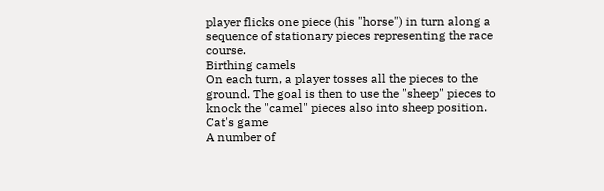player flicks one piece (his "horse") in turn along a sequence of stationary pieces representing the race course.
Birthing camels
On each turn, a player tosses all the pieces to the ground. The goal is then to use the "sheep" pieces to knock the "camel" pieces also into sheep position.
Cat's game
A number of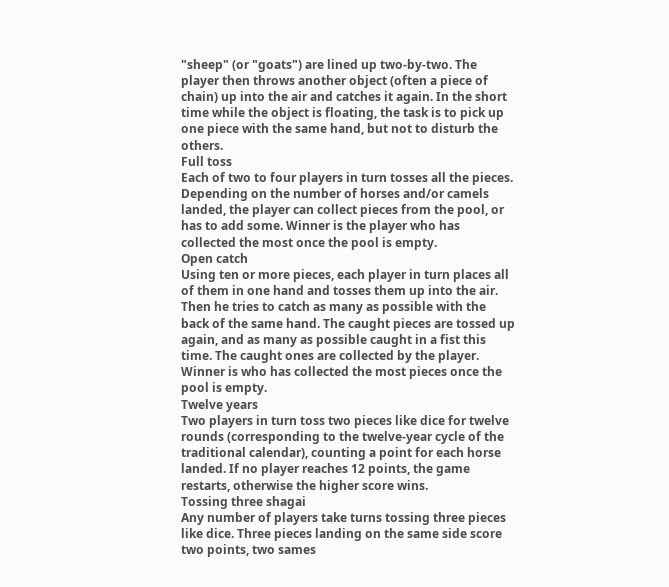"sheep" (or "goats") are lined up two-by-two. The player then throws another object (often a piece of chain) up into the air and catches it again. In the short time while the object is floating, the task is to pick up one piece with the same hand, but not to disturb the others.
Full toss
Each of two to four players in turn tosses all the pieces. Depending on the number of horses and/or camels landed, the player can collect pieces from the pool, or has to add some. Winner is the player who has collected the most once the pool is empty.
Open catch
Using ten or more pieces, each player in turn places all of them in one hand and tosses them up into the air. Then he tries to catch as many as possible with the back of the same hand. The caught pieces are tossed up again, and as many as possible caught in a fist this time. The caught ones are collected by the player. Winner is who has collected the most pieces once the pool is empty.
Twelve years
Two players in turn toss two pieces like dice for twelve rounds (corresponding to the twelve-year cycle of the traditional calendar), counting a point for each horse landed. If no player reaches 12 points, the game restarts, otherwise the higher score wins.
Tossing three shagai
Any number of players take turns tossing three pieces like dice. Three pieces landing on the same side score two points, two sames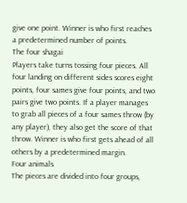give one point. Winner is who first reaches a predetermined number of points.
The four shagai
Players take turns tossing four pieces. All four landing on different sides scores eight points, four sames give four points, and two pairs give two points. If a player manages to grab all pieces of a four sames throw (by any player), they also get the score of that throw. Winner is who first gets ahead of all others by a predetermined margin.
Four animals
The pieces are divided into four groups,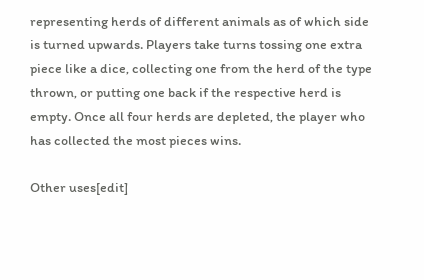representing herds of different animals as of which side is turned upwards. Players take turns tossing one extra piece like a dice, collecting one from the herd of the type thrown, or putting one back if the respective herd is empty. Once all four herds are depleted, the player who has collected the most pieces wins.

Other uses[edit]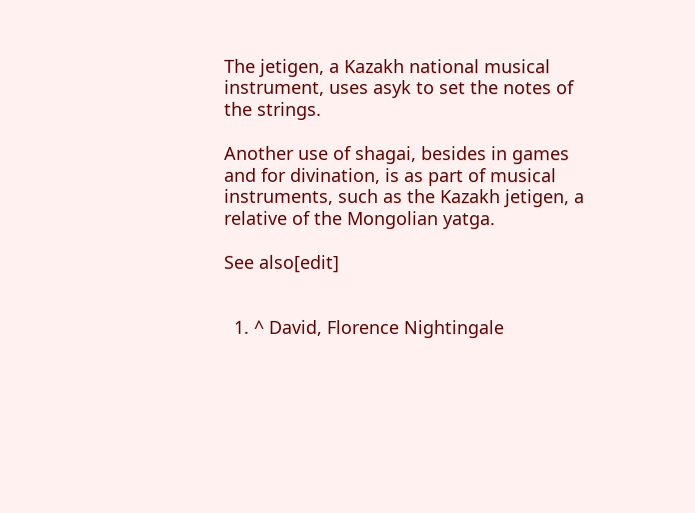The jetigen, a Kazakh national musical instrument, uses asyk to set the notes of the strings.

Another use of shagai, besides in games and for divination, is as part of musical instruments, such as the Kazakh jetigen, a relative of the Mongolian yatga.

See also[edit]


  1. ^ David, Florence Nightingale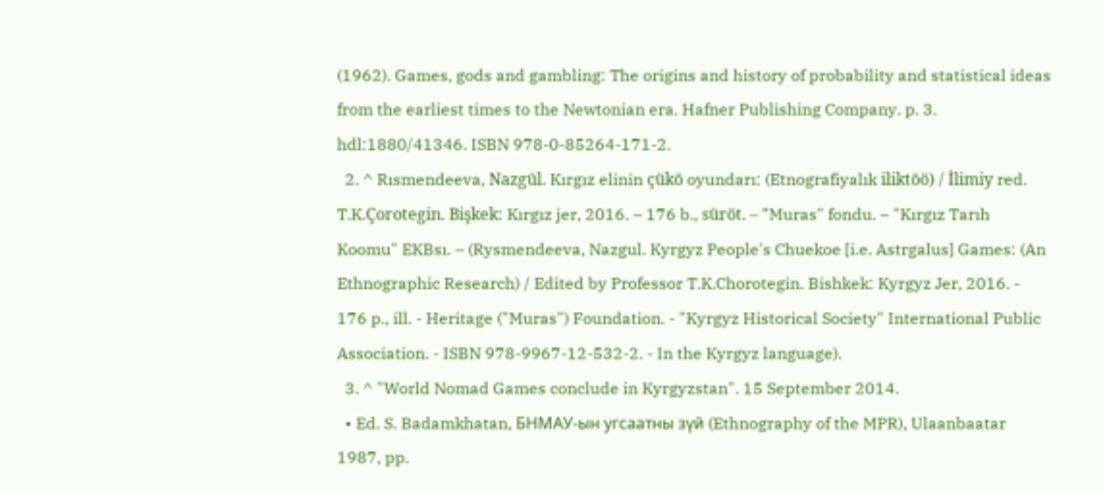(1962). Games, gods and gambling: The origins and history of probability and statistical ideas from the earliest times to the Newtonian era. Hafner Publishing Company. p. 3. hdl:1880/41346. ISBN 978-0-85264-171-2.
  2. ^ Rısmendeeva, Nazgül. Kırgız elinin çükö oyundarı: (Etnografiyalık iliktöö) / İlimiy red. T.K.Çorotegin. Bişkek: Kırgız jer, 2016. – 176 b., süröt. – "Muras" fondu. – "Kırgız Tarıh Koomu" EKBsı. – (Rysmendeeva, Nazgul. Kyrgyz People's Chuekoe [i.e. Astrgalus] Games: (An Ethnographic Research) / Edited by Professor T.K.Chorotegin. Bishkek: Kyrgyz Jer, 2016. - 176 p., ill. - Heritage ("Muras") Foundation. - "Kyrgyz Historical Society" International Public Association. - ISBN 978-9967-12-532-2. - In the Kyrgyz language).
  3. ^ "World Nomad Games conclude in Kyrgyzstan". 15 September 2014.
  • Ed. S. Badamkhatan, БНМАУ-ын угсаатны зүй (Ethnography of the MPR), Ulaanbaatar 1987, pp.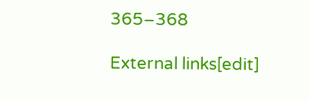365–368

External links[edit]